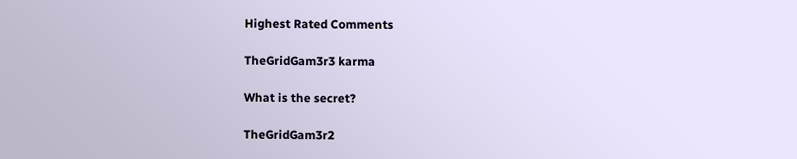Highest Rated Comments

TheGridGam3r3 karma

What is the secret?

TheGridGam3r2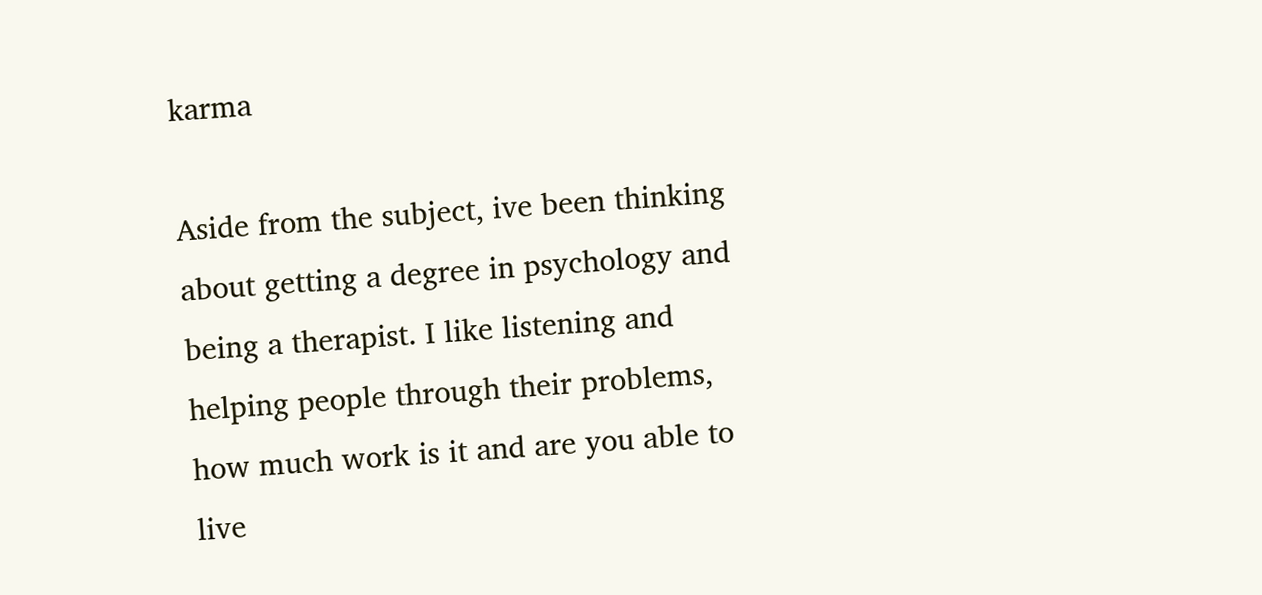karma

Aside from the subject, ive been thinking about getting a degree in psychology and being a therapist. I like listening and helping people through their problems, how much work is it and are you able to live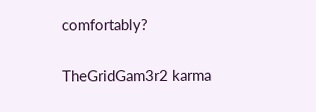comfortably?

TheGridGam3r2 karma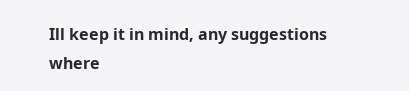Ill keep it in mind, any suggestions where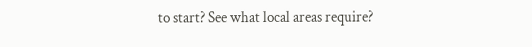to start? See what local areas require?